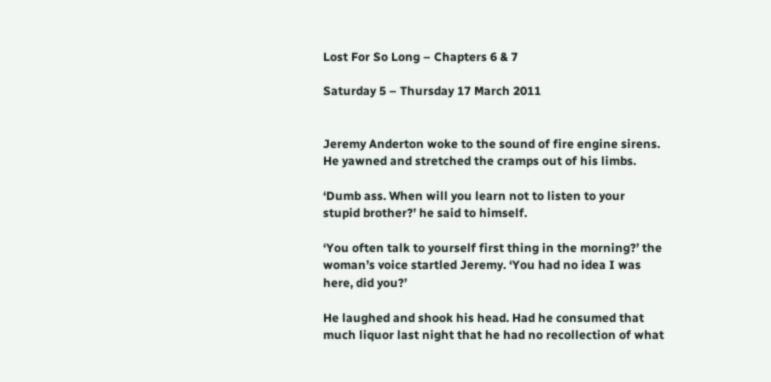Lost For So Long – Chapters 6 & 7

Saturday 5 – Thursday 17 March 2011


Jeremy Anderton woke to the sound of fire engine sirens. He yawned and stretched the cramps out of his limbs.

‘Dumb ass. When will you learn not to listen to your stupid brother?’ he said to himself.

‘You often talk to yourself first thing in the morning?’ the woman’s voice startled Jeremy. ‘You had no idea I was here, did you?’

He laughed and shook his head. Had he consumed that much liquor last night that he had no recollection of what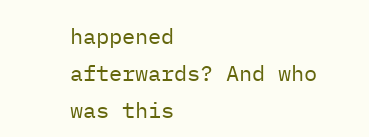happened afterwards? And who was this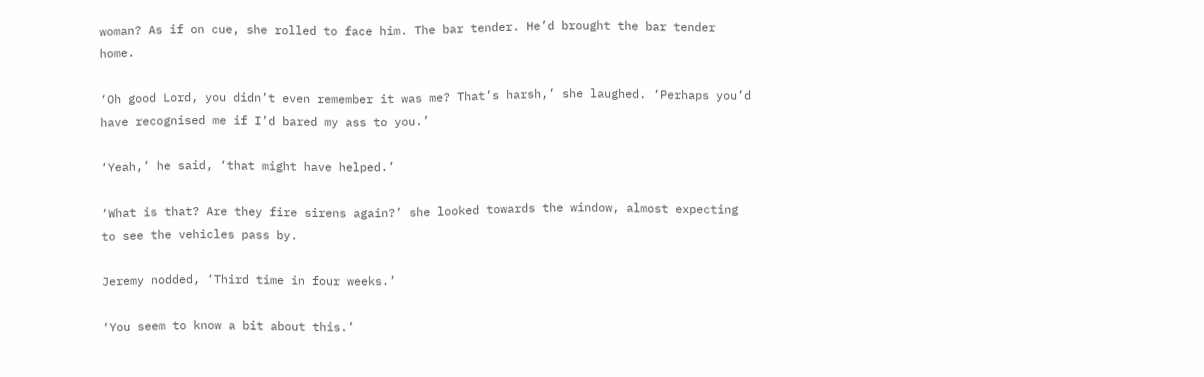woman? As if on cue, she rolled to face him. The bar tender. He’d brought the bar tender home.

‘Oh good Lord, you didn’t even remember it was me? That’s harsh,’ she laughed. ‘Perhaps you’d have recognised me if I’d bared my ass to you.’

‘Yeah,’ he said, ‘that might have helped.’

‘What is that? Are they fire sirens again?’ she looked towards the window, almost expecting to see the vehicles pass by.

Jeremy nodded, ‘Third time in four weeks.’

‘You seem to know a bit about this.’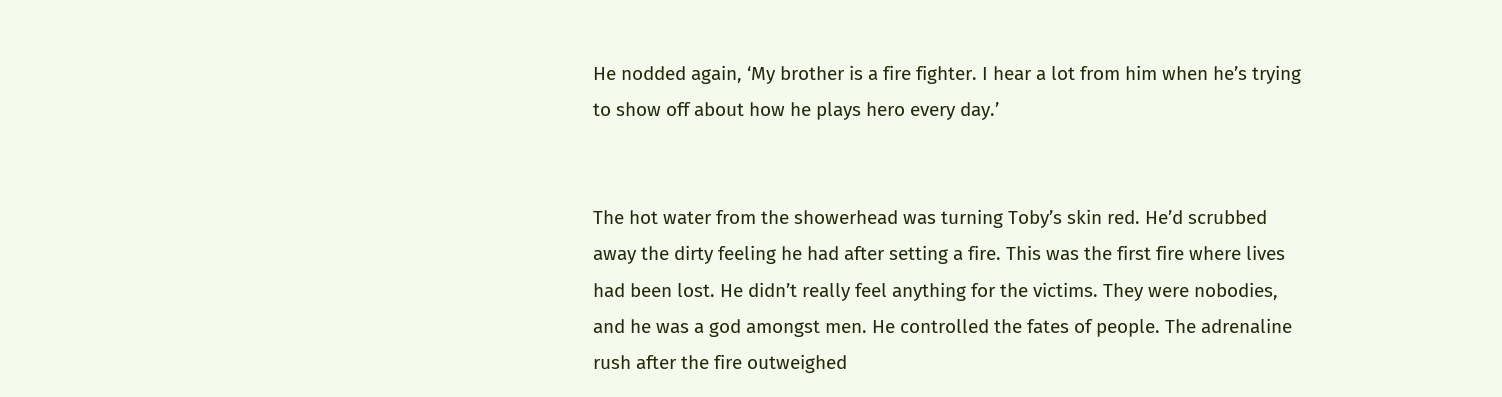He nodded again, ‘My brother is a fire fighter. I hear a lot from him when he’s trying to show off about how he plays hero every day.’


The hot water from the showerhead was turning Toby’s skin red. He’d scrubbed away the dirty feeling he had after setting a fire. This was the first fire where lives had been lost. He didn’t really feel anything for the victims. They were nobodies, and he was a god amongst men. He controlled the fates of people. The adrenaline rush after the fire outweighed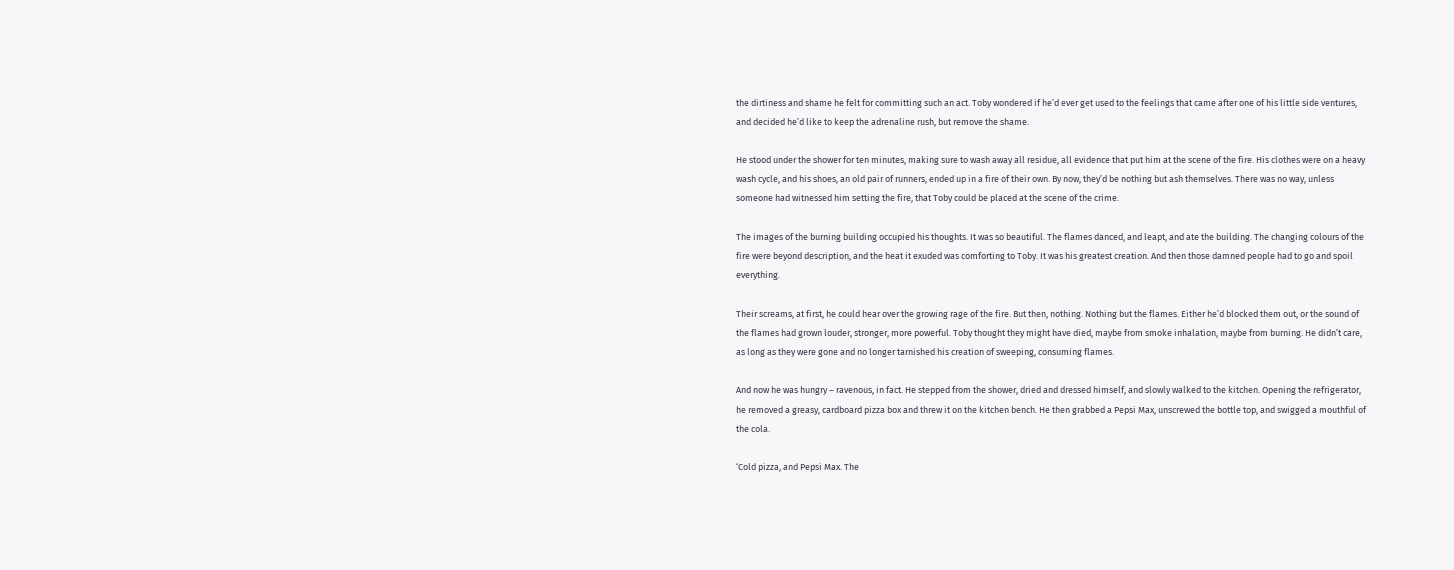the dirtiness and shame he felt for committing such an act. Toby wondered if he’d ever get used to the feelings that came after one of his little side ventures, and decided he’d like to keep the adrenaline rush, but remove the shame.

He stood under the shower for ten minutes, making sure to wash away all residue, all evidence that put him at the scene of the fire. His clothes were on a heavy wash cycle, and his shoes, an old pair of runners, ended up in a fire of their own. By now, they’d be nothing but ash themselves. There was no way, unless someone had witnessed him setting the fire, that Toby could be placed at the scene of the crime.

The images of the burning building occupied his thoughts. It was so beautiful. The flames danced, and leapt, and ate the building. The changing colours of the fire were beyond description, and the heat it exuded was comforting to Toby. It was his greatest creation. And then those damned people had to go and spoil everything.

Their screams, at first, he could hear over the growing rage of the fire. But then, nothing. Nothing but the flames. Either he’d blocked them out, or the sound of the flames had grown louder, stronger, more powerful. Toby thought they might have died, maybe from smoke inhalation, maybe from burning. He didn’t care, as long as they were gone and no longer tarnished his creation of sweeping, consuming flames.

And now he was hungry – ravenous, in fact. He stepped from the shower, dried and dressed himself, and slowly walked to the kitchen. Opening the refrigerator, he removed a greasy, cardboard pizza box and threw it on the kitchen bench. He then grabbed a Pepsi Max, unscrewed the bottle top, and swigged a mouthful of the cola.

‘Cold pizza, and Pepsi Max. The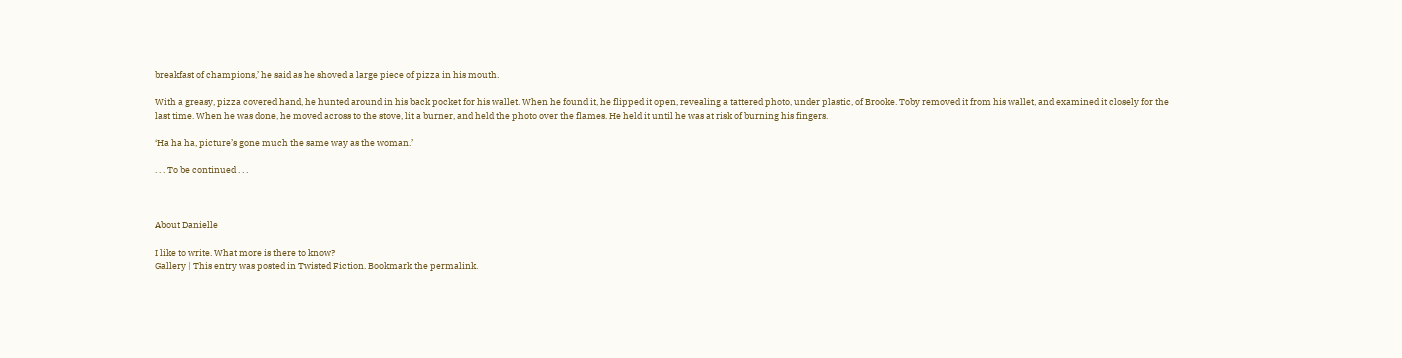breakfast of champions,’ he said as he shoved a large piece of pizza in his mouth.

With a greasy, pizza covered hand, he hunted around in his back pocket for his wallet. When he found it, he flipped it open, revealing a tattered photo, under plastic, of Brooke. Toby removed it from his wallet, and examined it closely for the last time. When he was done, he moved across to the stove, lit a burner, and held the photo over the flames. He held it until he was at risk of burning his fingers.

‘Ha ha ha, picture’s gone much the same way as the woman.’

. . . To be continued . . .



About Danielle

I like to write. What more is there to know?
Gallery | This entry was posted in Twisted Fiction. Bookmark the permalink.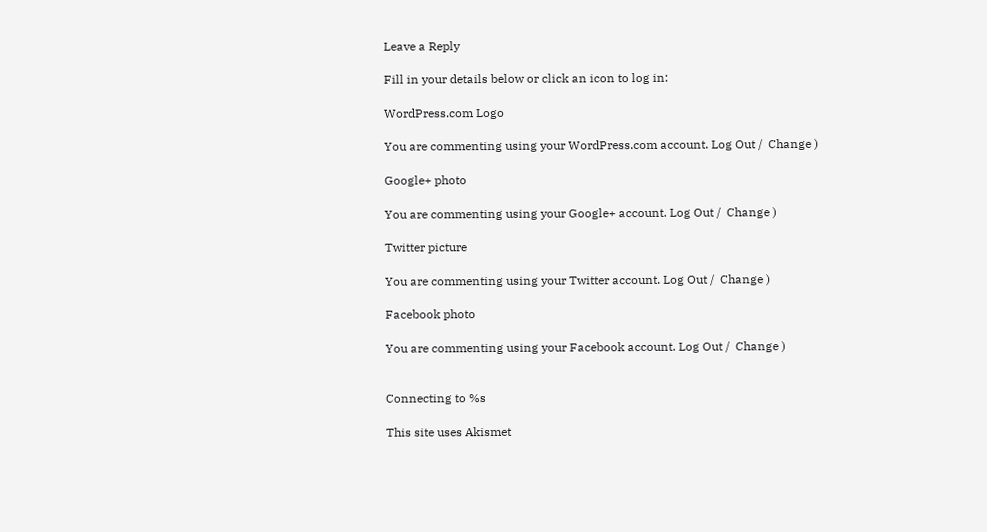Leave a Reply

Fill in your details below or click an icon to log in:

WordPress.com Logo

You are commenting using your WordPress.com account. Log Out /  Change )

Google+ photo

You are commenting using your Google+ account. Log Out /  Change )

Twitter picture

You are commenting using your Twitter account. Log Out /  Change )

Facebook photo

You are commenting using your Facebook account. Log Out /  Change )


Connecting to %s

This site uses Akismet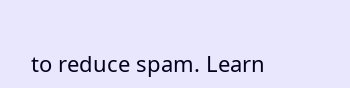to reduce spam. Learn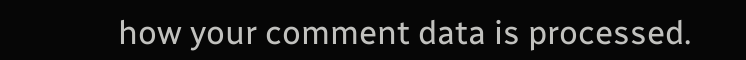how your comment data is processed.